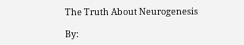The Truth About Neurogenesis

By: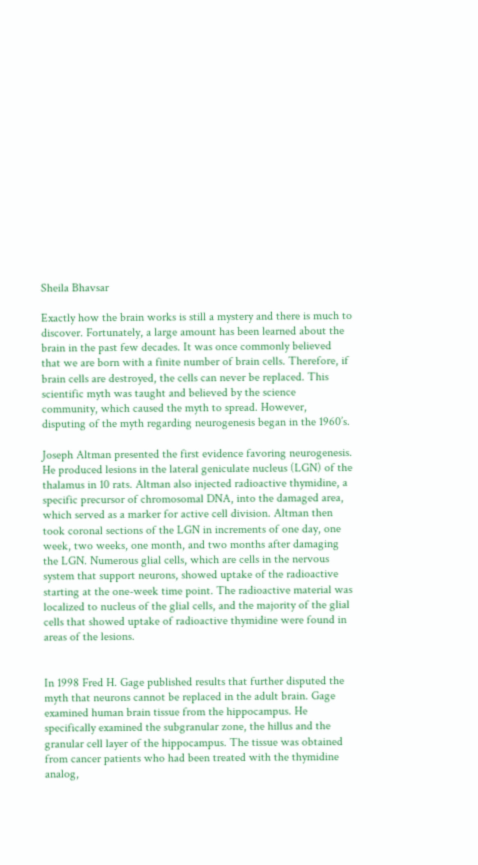Sheila Bhavsar

Exactly how the brain works is still a mystery and there is much to discover. Fortunately, a large amount has been learned about the brain in the past few decades. It was once commonly believed that we are born with a finite number of brain cells. Therefore, if brain cells are destroyed, the cells can never be replaced. This scientific myth was taught and believed by the science community, which caused the myth to spread. However, disputing of the myth regarding neurogenesis began in the 1960’s.

Joseph Altman presented the first evidence favoring neurogenesis. He produced lesions in the lateral geniculate nucleus (LGN) of the thalamus in 10 rats. Altman also injected radioactive thymidine, a specific precursor of chromosomal DNA, into the damaged area, which served as a marker for active cell division. Altman then took coronal sections of the LGN in increments of one day, one week, two weeks, one month, and two months after damaging the LGN. Numerous glial cells, which are cells in the nervous system that support neurons, showed uptake of the radioactive starting at the one-week time point. The radioactive material was localized to nucleus of the glial cells, and the majority of the glial cells that showed uptake of radioactive thymidine were found in areas of the lesions.


In 1998 Fred H. Gage published results that further disputed the myth that neurons cannot be replaced in the adult brain. Gage examined human brain tissue from the hippocampus. He specifically examined the subgranular zone, the hillus and the granular cell layer of the hippocampus. The tissue was obtained from cancer patients who had been treated with the thymidine analog,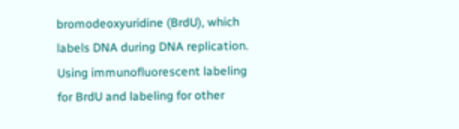bromodeoxyuridine (BrdU), which labels DNA during DNA replication. Using immunofluorescent labeling for BrdU and labeling for other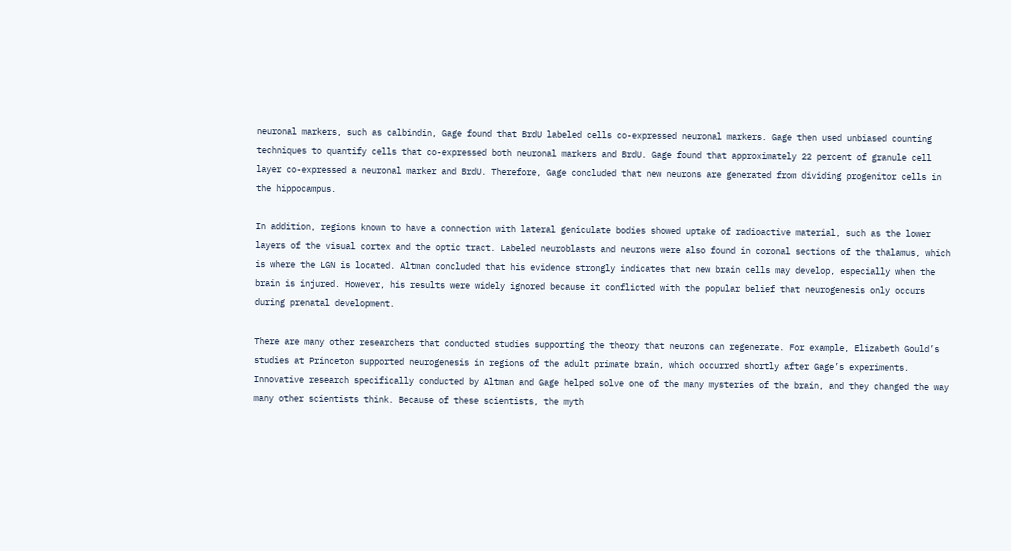neuronal markers, such as calbindin, Gage found that BrdU labeled cells co-expressed neuronal markers. Gage then used unbiased counting techniques to quantify cells that co-expressed both neuronal markers and BrdU. Gage found that approximately 22 percent of granule cell layer co-expressed a neuronal marker and BrdU. Therefore, Gage concluded that new neurons are generated from dividing progenitor cells in the hippocampus.

In addition, regions known to have a connection with lateral geniculate bodies showed uptake of radioactive material, such as the lower layers of the visual cortex and the optic tract. Labeled neuroblasts and neurons were also found in coronal sections of the thalamus, which is where the LGN is located. Altman concluded that his evidence strongly indicates that new brain cells may develop, especially when the brain is injured. However, his results were widely ignored because it conflicted with the popular belief that neurogenesis only occurs during prenatal development.

There are many other researchers that conducted studies supporting the theory that neurons can regenerate. For example, Elizabeth Gould’s studies at Princeton supported neurogenesis in regions of the adult primate brain, which occurred shortly after Gage’s experiments. Innovative research specifically conducted by Altman and Gage helped solve one of the many mysteries of the brain, and they changed the way many other scientists think. Because of these scientists, the myth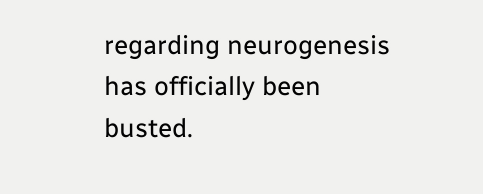regarding neurogenesis has officially been busted.